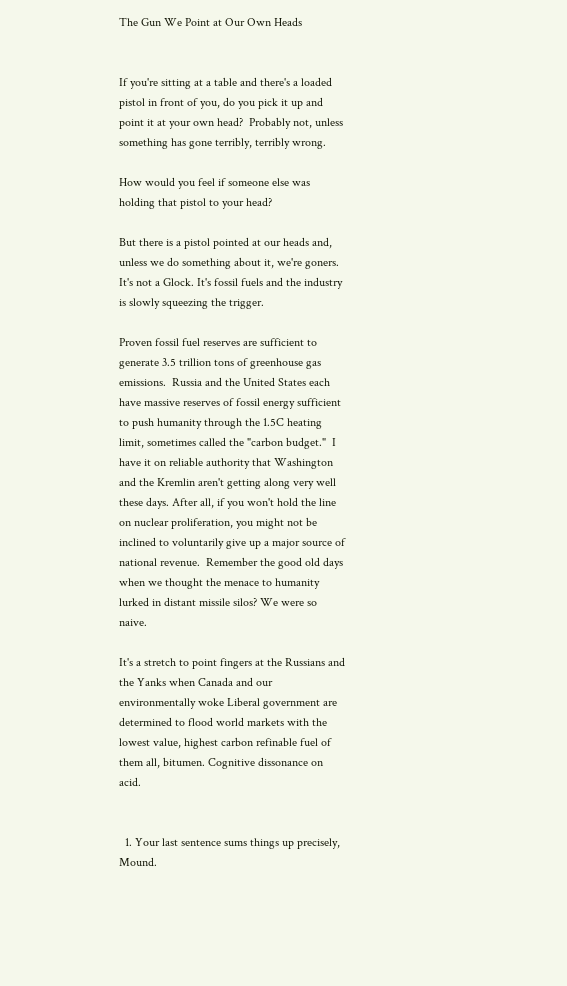The Gun We Point at Our Own Heads


If you're sitting at a table and there's a loaded pistol in front of you, do you pick it up and point it at your own head?  Probably not, unless something has gone terribly, terribly wrong.

How would you feel if someone else was holding that pistol to your head?

But there is a pistol pointed at our heads and, unless we do something about it, we're goners. It's not a Glock. It's fossil fuels and the industry is slowly squeezing the trigger.

Proven fossil fuel reserves are sufficient to generate 3.5 trillion tons of greenhouse gas emissions.  Russia and the United States each have massive reserves of fossil energy sufficient to push humanity through the 1.5C heating limit, sometimes called the "carbon budget."  I have it on reliable authority that Washington and the Kremlin aren't getting along very well these days. After all, if you won't hold the line on nuclear proliferation, you might not be inclined to voluntarily give up a major source of national revenue.  Remember the good old days when we thought the menace to humanity lurked in distant missile silos? We were so naive.

It's a stretch to point fingers at the Russians and the Yanks when Canada and our environmentally woke Liberal government are determined to flood world markets with the lowest value, highest carbon refinable fuel of them all, bitumen. Cognitive dissonance on acid.


  1. Your last sentence sums things up precisely, Mound.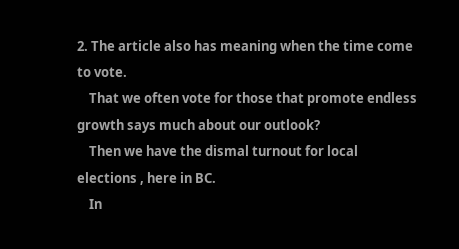2. The article also has meaning when the time come to vote.
    That we often vote for those that promote endless growth says much about our outlook?
    Then we have the dismal turnout for local elections , here in BC.
    In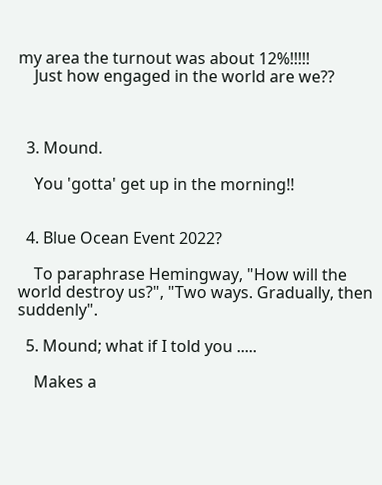my area the turnout was about 12%!!!!!
    Just how engaged in the world are we??



  3. Mound.

    You 'gotta' get up in the morning!!


  4. Blue Ocean Event 2022?

    To paraphrase Hemingway, "How will the world destroy us?", "Two ways. Gradually, then suddenly".

  5. Mound; what if I told you .....

    Makes a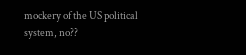mockery of the US political system, no??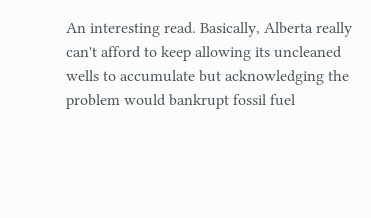An interesting read. Basically, Alberta really can't afford to keep allowing its uncleaned wells to accumulate but acknowledging the problem would bankrupt fossil fuel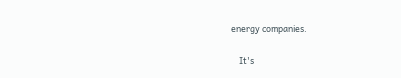energy companies.

    It's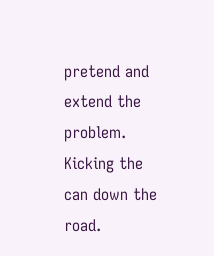pretend and extend the problem. Kicking the can down the road.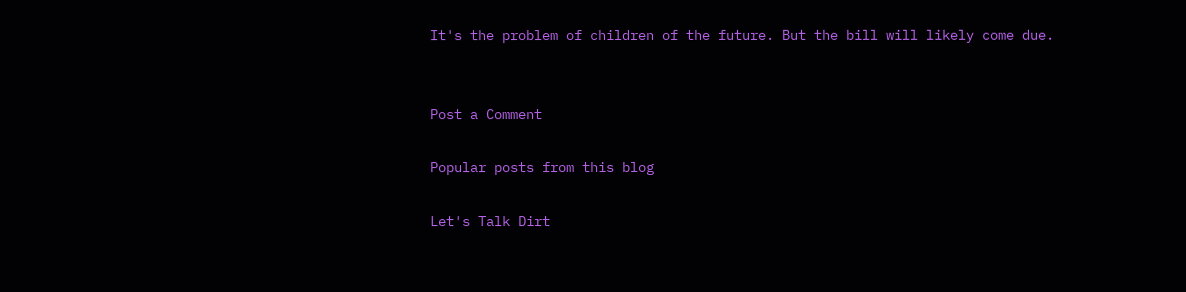It's the problem of children of the future. But the bill will likely come due.


Post a Comment

Popular posts from this blog

Let's Talk Dirt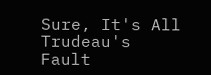Sure, It's All Trudeau's Fault